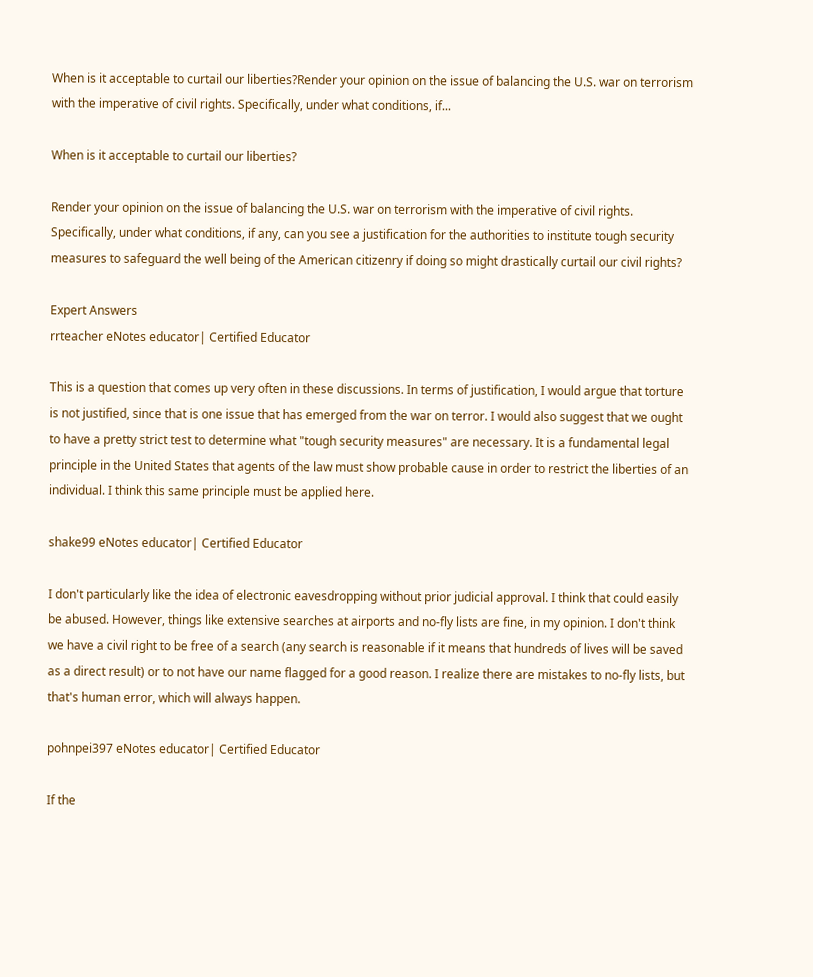When is it acceptable to curtail our liberties?Render your opinion on the issue of balancing the U.S. war on terrorism with the imperative of civil rights. Specifically, under what conditions, if...

When is it acceptable to curtail our liberties?

Render your opinion on the issue of balancing the U.S. war on terrorism with the imperative of civil rights. Specifically, under what conditions, if any, can you see a justification for the authorities to institute tough security measures to safeguard the well being of the American citizenry if doing so might drastically curtail our civil rights?

Expert Answers
rrteacher eNotes educator| Certified Educator

This is a question that comes up very often in these discussions. In terms of justification, I would argue that torture is not justified, since that is one issue that has emerged from the war on terror. I would also suggest that we ought to have a pretty strict test to determine what "tough security measures" are necessary. It is a fundamental legal principle in the United States that agents of the law must show probable cause in order to restrict the liberties of an individual. I think this same principle must be applied here.

shake99 eNotes educator| Certified Educator

I don't particularly like the idea of electronic eavesdropping without prior judicial approval. I think that could easily be abused. However, things like extensive searches at airports and no-fly lists are fine, in my opinion. I don't think we have a civil right to be free of a search (any search is reasonable if it means that hundreds of lives will be saved as a direct result) or to not have our name flagged for a good reason. I realize there are mistakes to no-fly lists, but that's human error, which will always happen.

pohnpei397 eNotes educator| Certified Educator

If the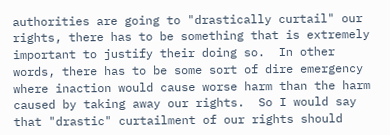authorities are going to "drastically curtail" our rights, there has to be something that is extremely important to justify their doing so.  In other words, there has to be some sort of dire emergency where inaction would cause worse harm than the harm caused by taking away our rights.  So I would say that "drastic" curtailment of our rights should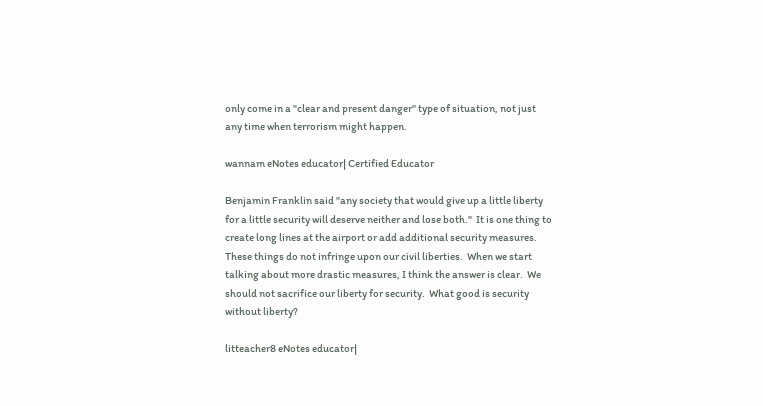only come in a "clear and present danger" type of situation, not just any time when terrorism might happen.

wannam eNotes educator| Certified Educator

Benjamin Franklin said "any society that would give up a little liberty for a little security will deserve neither and lose both."  It is one thing to create long lines at the airport or add additional security measures.  These things do not infringe upon our civil liberties.  When we start talking about more drastic measures, I think the answer is clear.  We should not sacrifice our liberty for security.  What good is security without liberty?

litteacher8 eNotes educator|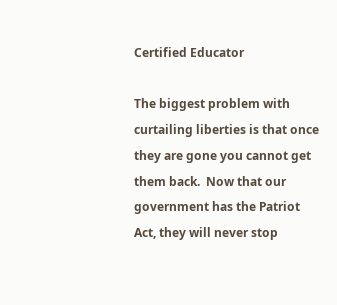Certified Educator

The biggest problem with curtailing liberties is that once they are gone you cannot get them back.  Now that our government has the Patriot Act, they will never stop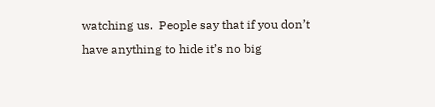watching us.  People say that if you don’t have anything to hide it’s no big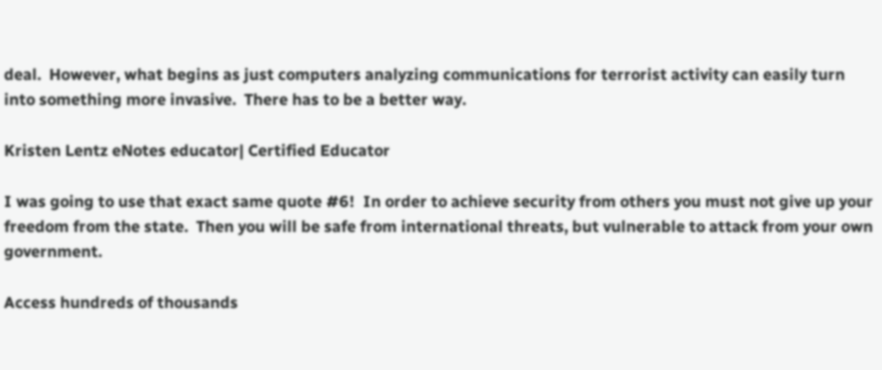deal.  However, what begins as just computers analyzing communications for terrorist activity can easily turn into something more invasive.  There has to be a better way.

Kristen Lentz eNotes educator| Certified Educator

I was going to use that exact same quote #6!  In order to achieve security from others you must not give up your freedom from the state.  Then you will be safe from international threats, but vulnerable to attack from your own government.

Access hundreds of thousands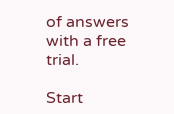of answers with a free trial.

Start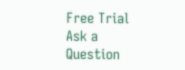Free Trial
Ask a Question